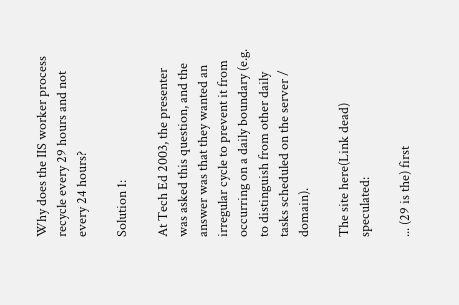Why does the IIS worker process recycle every 29 hours and not every 24 hours?

Solution 1:

At Tech Ed 2003, the presenter was asked this question, and the answer was that they wanted an irregular cycle to prevent it from occurring on a daily boundary (e.g. to distinguish from other daily tasks scheduled on the server / domain).

The site here(Link dead) speculated:

... (29 is the) first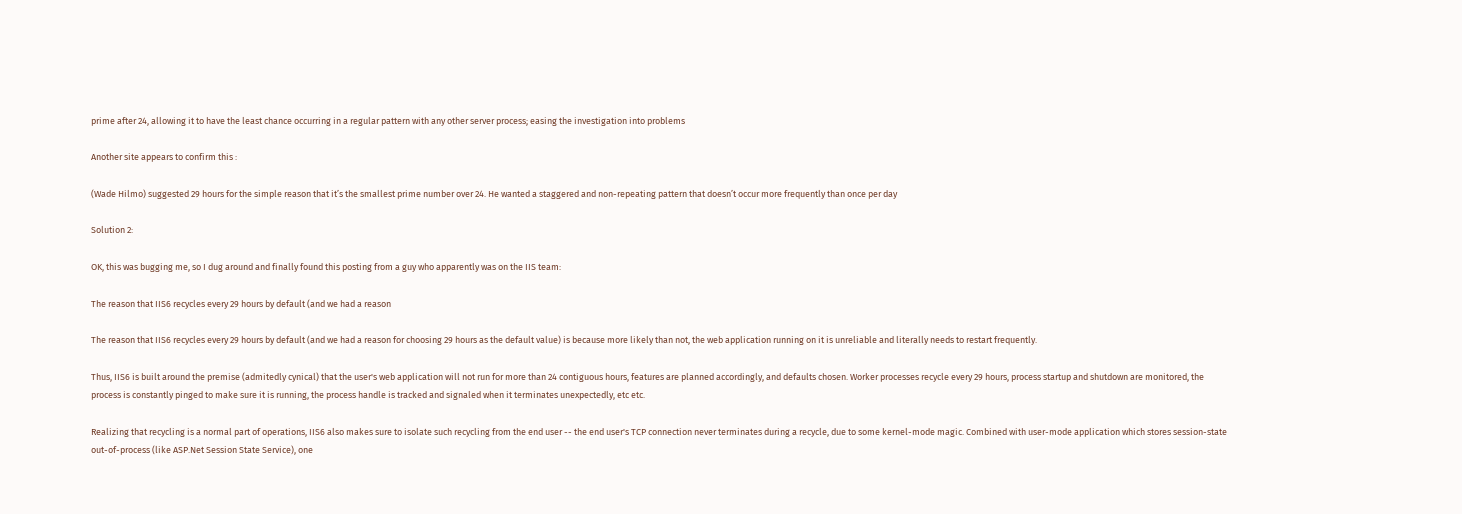prime after 24, allowing it to have the least chance occurring in a regular pattern with any other server process; easing the investigation into problems

Another site appears to confirm this :

(Wade Hilmo) suggested 29 hours for the simple reason that it’s the smallest prime number over 24. He wanted a staggered and non-repeating pattern that doesn’t occur more frequently than once per day

Solution 2:

OK, this was bugging me, so I dug around and finally found this posting from a guy who apparently was on the IIS team:

The reason that IIS6 recycles every 29 hours by default (and we had a reason

The reason that IIS6 recycles every 29 hours by default (and we had a reason for choosing 29 hours as the default value) is because more likely than not, the web application running on it is unreliable and literally needs to restart frequently.

Thus, IIS6 is built around the premise (admitedly cynical) that the user's web application will not run for more than 24 contiguous hours, features are planned accordingly, and defaults chosen. Worker processes recycle every 29 hours, process startup and shutdown are monitored, the process is constantly pinged to make sure it is running, the process handle is tracked and signaled when it terminates unexpectedly, etc etc.

Realizing that recycling is a normal part of operations, IIS6 also makes sure to isolate such recycling from the end user -- the end user's TCP connection never terminates during a recycle, due to some kernel-mode magic. Combined with user-mode application which stores session-state out-of-process (like ASP.Net Session State Service), one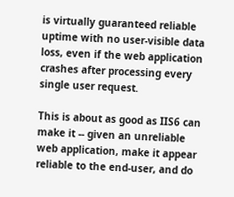is virtually guaranteed reliable uptime with no user-visible data loss, even if the web application crashes after processing every single user request.

This is about as good as IIS6 can make it -- given an unreliable web application, make it appear reliable to the end-user, and do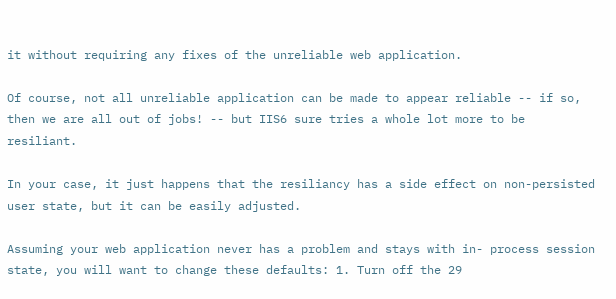it without requiring any fixes of the unreliable web application.

Of course, not all unreliable application can be made to appear reliable -- if so, then we are all out of jobs! -- but IIS6 sure tries a whole lot more to be resiliant.

In your case, it just happens that the resiliancy has a side effect on non-persisted user state, but it can be easily adjusted.

Assuming your web application never has a problem and stays with in- process session state, you will want to change these defaults: 1. Turn off the 29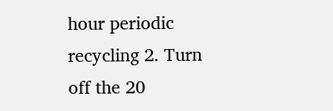hour periodic recycling 2. Turn off the 20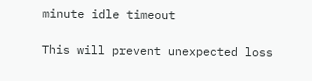minute idle timeout

This will prevent unexpected loss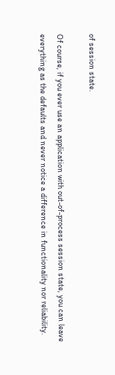of session state.

Of course, if you ever use an application with out-of-process session state, you can leave everything as the defaults and never notice a difference in functionality nor reliability.